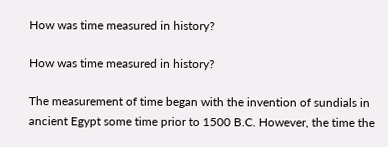How was time measured in history?

How was time measured in history?

The measurement of time began with the invention of sundials in ancient Egypt some time prior to 1500 B.C. However, the time the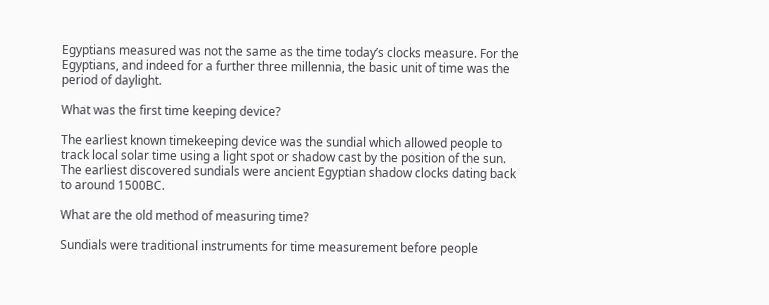Egyptians measured was not the same as the time today’s clocks measure. For the Egyptians, and indeed for a further three millennia, the basic unit of time was the period of daylight.

What was the first time keeping device?

The earliest known timekeeping device was the sundial which allowed people to track local solar time using a light spot or shadow cast by the position of the sun. The earliest discovered sundials were ancient Egyptian shadow clocks dating back to around 1500BC.

What are the old method of measuring time?

Sundials were traditional instruments for time measurement before people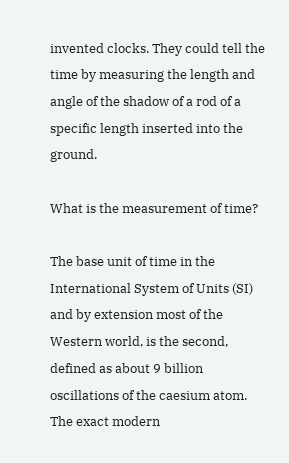invented clocks. They could tell the time by measuring the length and angle of the shadow of a rod of a specific length inserted into the ground.

What is the measurement of time?

The base unit of time in the International System of Units (SI) and by extension most of the Western world, is the second, defined as about 9 billion oscillations of the caesium atom. The exact modern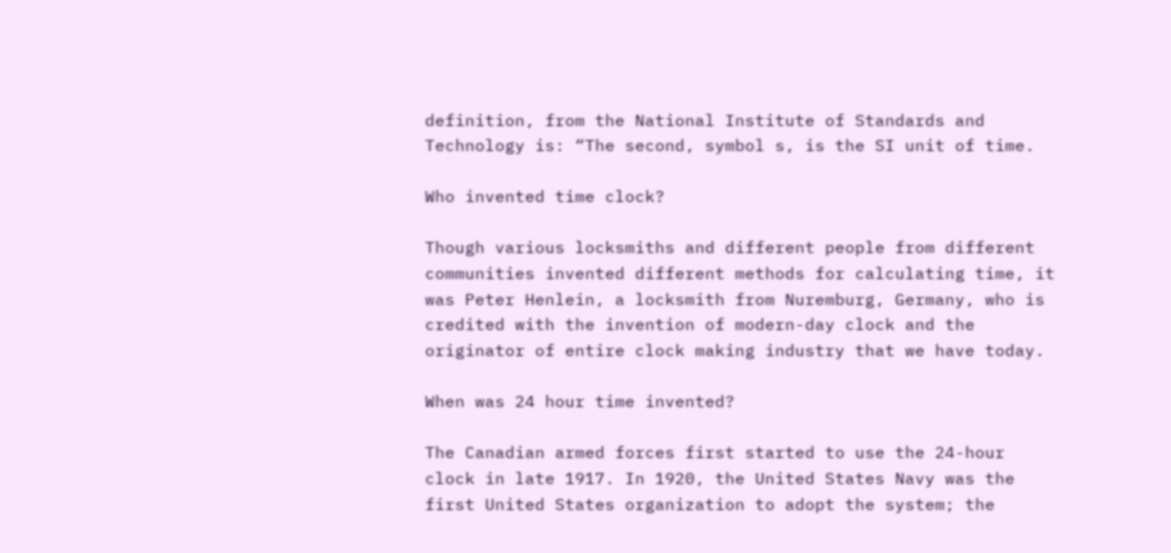definition, from the National Institute of Standards and Technology is: “The second, symbol s, is the SI unit of time.

Who invented time clock?

Though various locksmiths and different people from different communities invented different methods for calculating time, it was Peter Henlein, a locksmith from Nuremburg, Germany, who is credited with the invention of modern-day clock and the originator of entire clock making industry that we have today.

When was 24 hour time invented?

The Canadian armed forces first started to use the 24-hour clock in late 1917. In 1920, the United States Navy was the first United States organization to adopt the system; the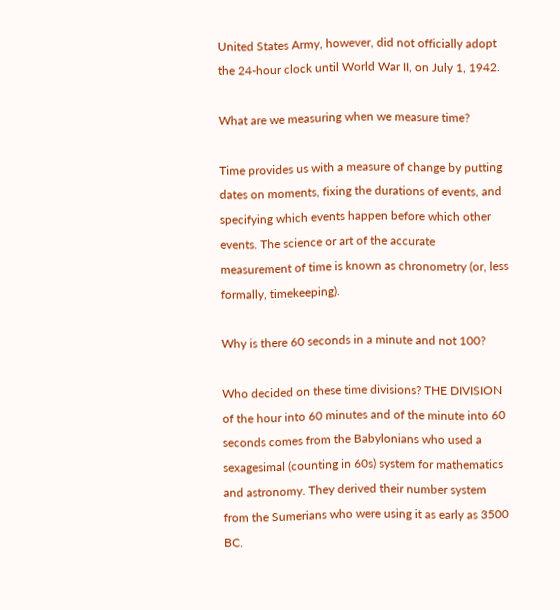United States Army, however, did not officially adopt the 24-hour clock until World War II, on July 1, 1942.

What are we measuring when we measure time?

Time provides us with a measure of change by putting dates on moments, fixing the durations of events, and specifying which events happen before which other events. The science or art of the accurate measurement of time is known as chronometry (or, less formally, timekeeping).

Why is there 60 seconds in a minute and not 100?

Who decided on these time divisions? THE DIVISION of the hour into 60 minutes and of the minute into 60 seconds comes from the Babylonians who used a sexagesimal (counting in 60s) system for mathematics and astronomy. They derived their number system from the Sumerians who were using it as early as 3500 BC.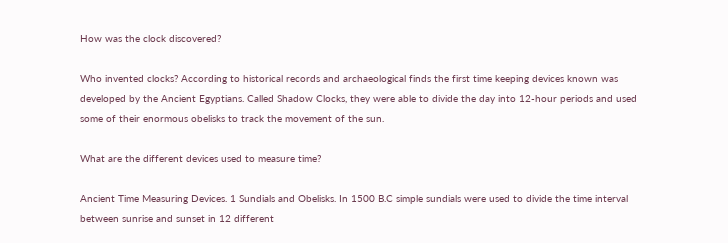How was the clock discovered?

Who invented clocks? According to historical records and archaeological finds the first time keeping devices known was developed by the Ancient Egyptians. Called Shadow Clocks, they were able to divide the day into 12-hour periods and used some of their enormous obelisks to track the movement of the sun.

What are the different devices used to measure time?

Ancient Time Measuring Devices. 1 Sundials and Obelisks. In 1500 B.C simple sundials were used to divide the time interval between sunrise and sunset in 12 different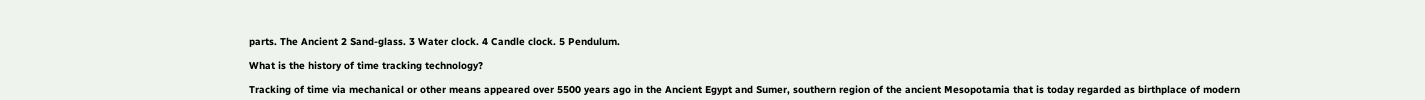parts. The Ancient 2 Sand-glass. 3 Water clock. 4 Candle clock. 5 Pendulum.

What is the history of time tracking technology?

Tracking of time via mechanical or other means appeared over 5500 years ago in the Ancient Egypt and Sumer, southern region of the ancient Mesopotamia that is today regarded as birthplace of modern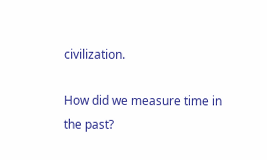civilization.

How did we measure time in the past?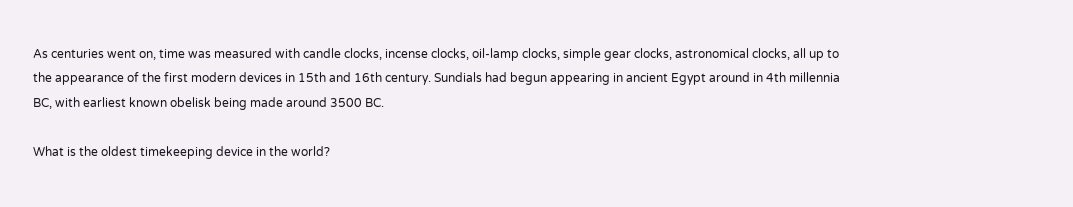As centuries went on, time was measured with candle clocks, incense clocks, oil-lamp clocks, simple gear clocks, astronomical clocks, all up to the appearance of the first modern devices in 15th and 16th century. Sundials had begun appearing in ancient Egypt around in 4th millennia BC, with earliest known obelisk being made around 3500 BC.

What is the oldest timekeeping device in the world?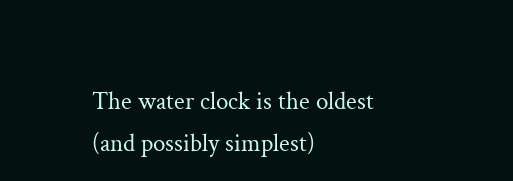The water clock is the oldest (and possibly simplest)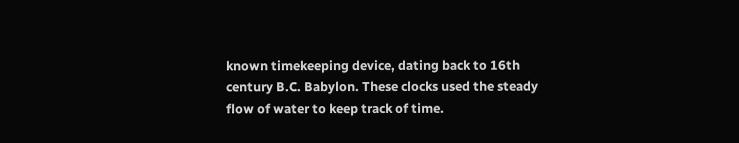known timekeeping device, dating back to 16th century B.C. Babylon. These clocks used the steady flow of water to keep track of time.